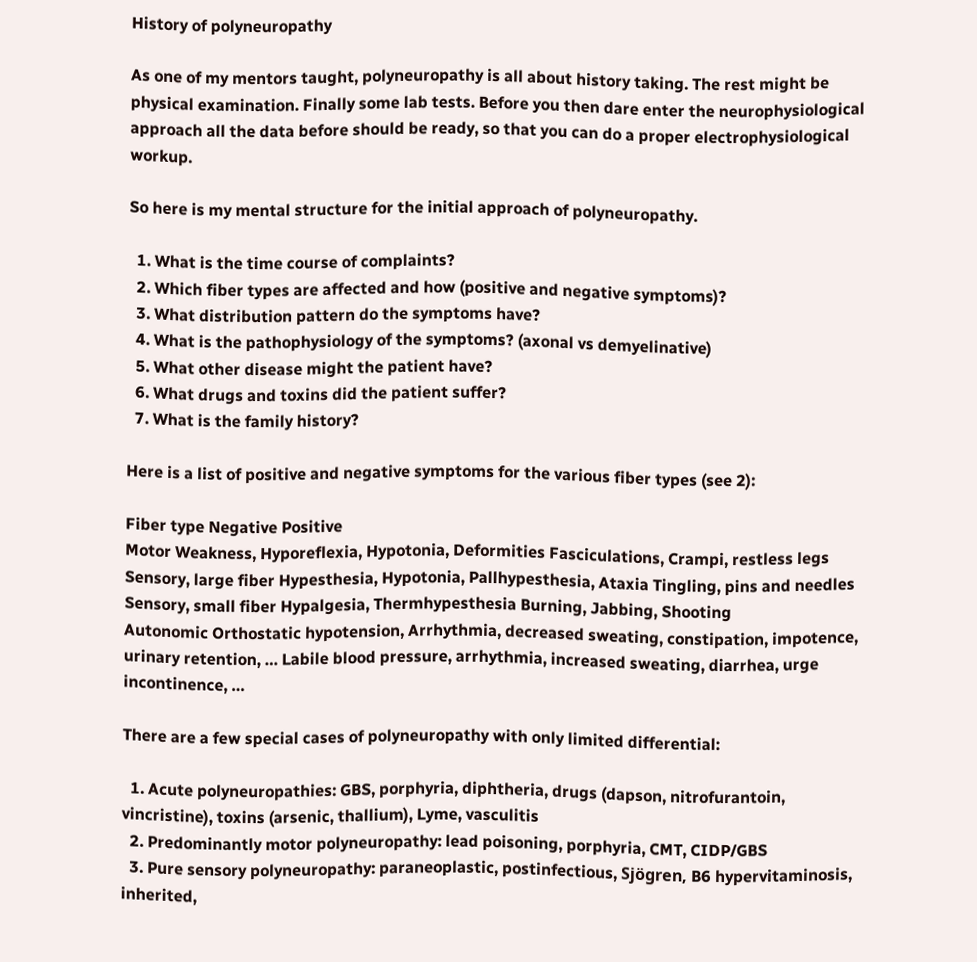History of polyneuropathy

As one of my mentors taught, polyneuropathy is all about history taking. The rest might be physical examination. Finally some lab tests. Before you then dare enter the neurophysiological approach all the data before should be ready, so that you can do a proper electrophysiological workup.

So here is my mental structure for the initial approach of polyneuropathy.

  1. What is the time course of complaints?
  2. Which fiber types are affected and how (positive and negative symptoms)?
  3. What distribution pattern do the symptoms have?
  4. What is the pathophysiology of the symptoms? (axonal vs demyelinative)
  5. What other disease might the patient have?
  6. What drugs and toxins did the patient suffer?
  7. What is the family history?

Here is a list of positive and negative symptoms for the various fiber types (see 2):

Fiber type Negative Positive
Motor Weakness, Hyporeflexia, Hypotonia, Deformities Fasciculations, Crampi, restless legs
Sensory, large fiber Hypesthesia, Hypotonia, Pallhypesthesia, Ataxia Tingling, pins and needles
Sensory, small fiber Hypalgesia, Thermhypesthesia Burning, Jabbing, Shooting
Autonomic Orthostatic hypotension, Arrhythmia, decreased sweating, constipation, impotence, urinary retention, … Labile blood pressure, arrhythmia, increased sweating, diarrhea, urge incontinence, …

There are a few special cases of polyneuropathy with only limited differential:

  1. Acute polyneuropathies: GBS, porphyria, diphtheria, drugs (dapson, nitrofurantoin, vincristine), toxins (arsenic, thallium), Lyme, vasculitis
  2. Predominantly motor polyneuropathy: lead poisoning, porphyria, CMT, CIDP/GBS
  3. Pure sensory polyneuropathy: paraneoplastic, postinfectious, Sjögren, B6 hypervitaminosis, inherited,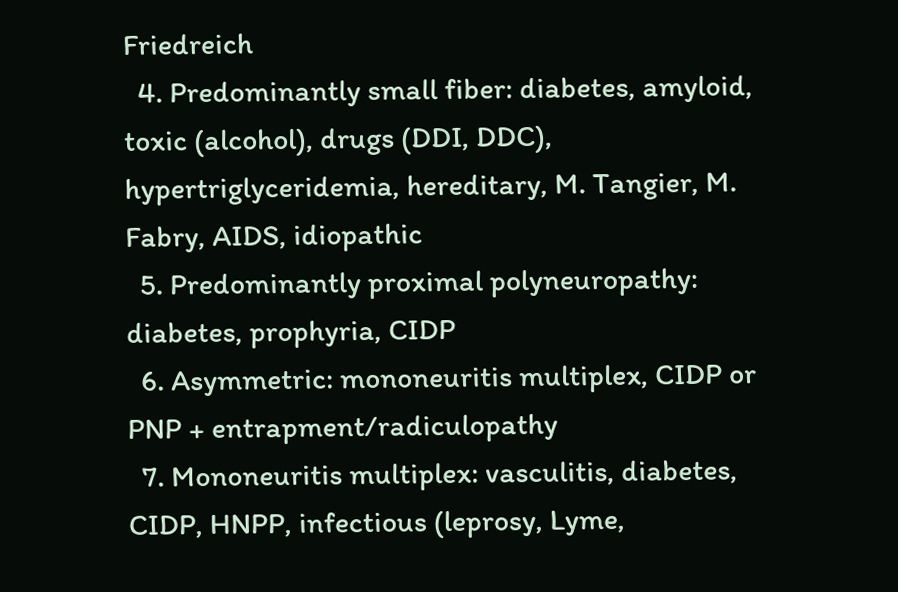Friedreich
  4. Predominantly small fiber: diabetes, amyloid, toxic (alcohol), drugs (DDI, DDC), hypertriglyceridemia, hereditary, M. Tangier, M. Fabry, AIDS, idiopathic
  5. Predominantly proximal polyneuropathy: diabetes, prophyria, CIDP
  6. Asymmetric: mononeuritis multiplex, CIDP or PNP + entrapment/radiculopathy
  7. Mononeuritis multiplex: vasculitis, diabetes, CIDP, HNPP, infectious (leprosy, Lyme,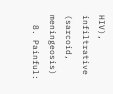HIV), infiltrative (sarcoid, meningeosis)
  8. Painful: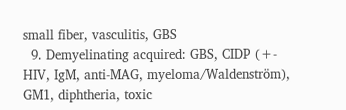small fiber, vasculitis, GBS
  9. Demyelinating acquired: GBS, CIDP (+- HIV, IgM, anti-MAG, myeloma/Waldenström), GM1, diphtheria, toxic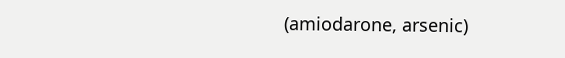(amiodarone, arsenic)